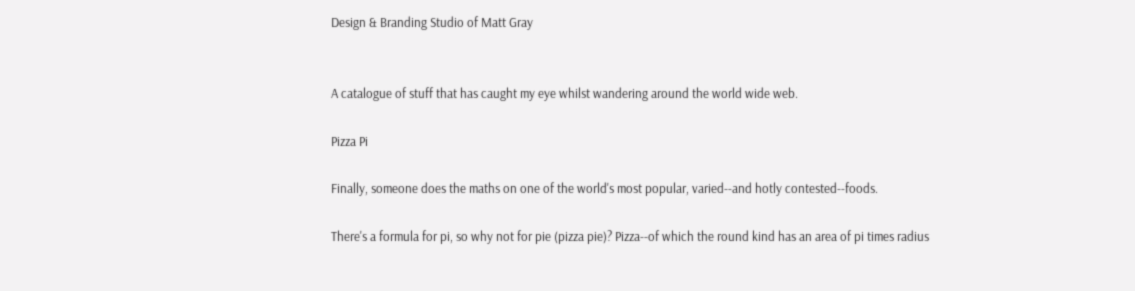Design & Branding Studio of Matt Gray


A catalogue of stuff that has caught my eye whilst wandering around the world wide web.

Pizza Pi

Finally, someone does the maths on one of the world's most popular, varied--and hotly contested--foods.

There's a formula for pi, so why not for pie (pizza pie)? Pizza--of which the round kind has an area of pi times radius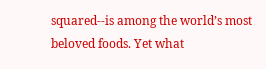squared--is among the world’s most beloved foods. Yet what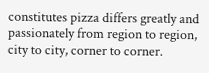constitutes pizza differs greatly and passionately from region to region, city to city, corner to corner.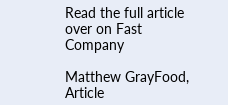Read the full article over on Fast Company

Matthew GrayFood, Article